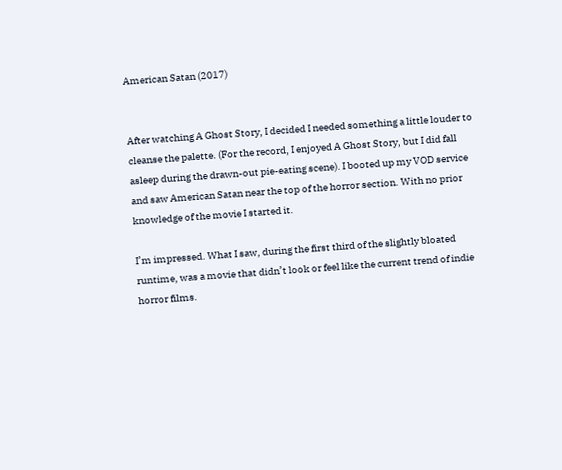American Satan (2017)


After watching A Ghost Story, I decided I needed something a little louder to cleanse the palette. (For the record, I enjoyed A Ghost Story, but I did fall asleep during the drawn-out pie-eating scene). I booted up my VOD service and saw American Satan near the top of the horror section. With no prior knowledge of the movie I started it.

I’m impressed. What I saw, during the first third of the slightly bloated runtime, was a movie that didn’t look or feel like the current trend of indie horror films.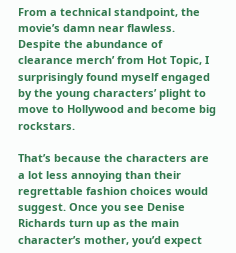From a technical standpoint, the movie’s damn near flawless. Despite the abundance of clearance merch’ from Hot Topic, I surprisingly found myself engaged by the young characters’ plight to move to Hollywood and become big rockstars.

That’s because the characters are a lot less annoying than their regrettable fashion choices would suggest. Once you see Denise Richards turn up as the main character’s mother, you’d expect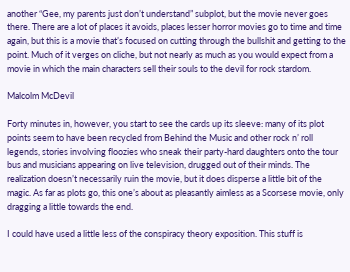another “Gee, my parents just don’t understand” subplot, but the movie never goes there. There are a lot of places it avoids, places lesser horror movies go to time and time again, but this is a movie that’s focused on cutting through the bullshit and getting to the point. Much of it verges on cliche, but not nearly as much as you would expect from a movie in which the main characters sell their souls to the devil for rock stardom.

Malcolm McDevil

Forty minutes in, however, you start to see the cards up its sleeve: many of its plot points seem to have been recycled from Behind the Music and other rock n’ roll legends, stories involving floozies who sneak their party-hard daughters onto the tour bus and musicians appearing on live television, drugged out of their minds. The realization doesn’t necessarily ruin the movie, but it does disperse a little bit of the magic. As far as plots go, this one’s about as pleasantly aimless as a Scorsese movie, only dragging a little towards the end.

I could have used a little less of the conspiracy theory exposition. This stuff is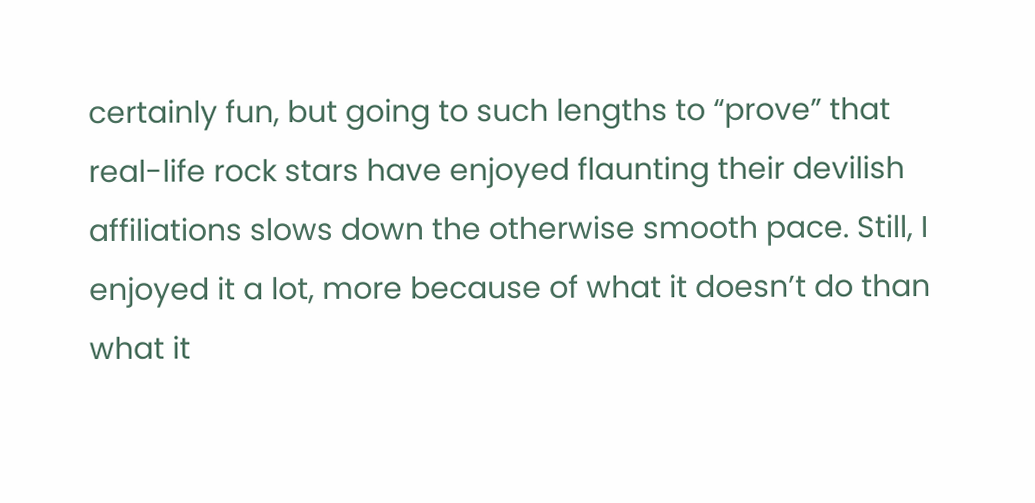certainly fun, but going to such lengths to “prove” that real-life rock stars have enjoyed flaunting their devilish affiliations slows down the otherwise smooth pace. Still, I enjoyed it a lot, more because of what it doesn’t do than what it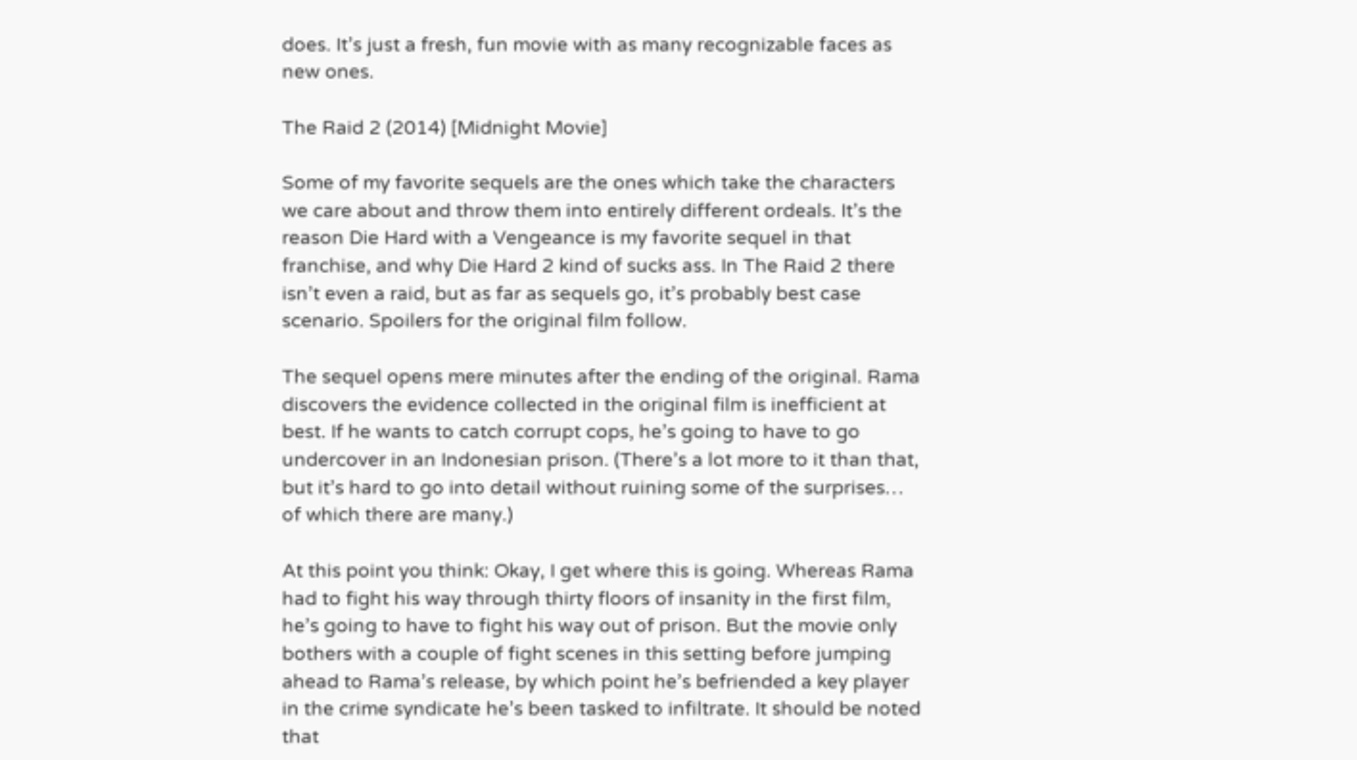does. It’s just a fresh, fun movie with as many recognizable faces as new ones.

The Raid 2 (2014) [Midnight Movie]

Some of my favorite sequels are the ones which take the characters we care about and throw them into entirely different ordeals. It’s the reason Die Hard with a Vengeance is my favorite sequel in that franchise, and why Die Hard 2 kind of sucks ass. In The Raid 2 there isn’t even a raid, but as far as sequels go, it’s probably best case scenario. Spoilers for the original film follow.

The sequel opens mere minutes after the ending of the original. Rama discovers the evidence collected in the original film is inefficient at best. If he wants to catch corrupt cops, he’s going to have to go undercover in an Indonesian prison. (There’s a lot more to it than that, but it’s hard to go into detail without ruining some of the surprises… of which there are many.)

At this point you think: Okay, I get where this is going. Whereas Rama had to fight his way through thirty floors of insanity in the first film, he’s going to have to fight his way out of prison. But the movie only bothers with a couple of fight scenes in this setting before jumping ahead to Rama’s release, by which point he’s befriended a key player in the crime syndicate he’s been tasked to infiltrate. It should be noted that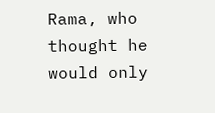Rama, who thought he would only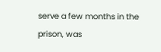serve a few months in the prison, was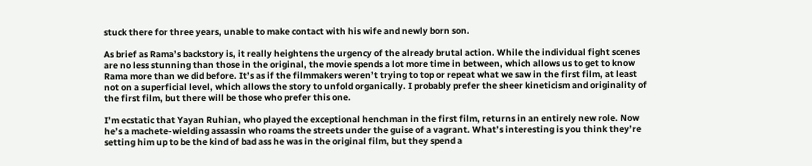stuck there for three years, unable to make contact with his wife and newly born son.

As brief as Rama’s backstory is, it really heightens the urgency of the already brutal action. While the individual fight scenes are no less stunning than those in the original, the movie spends a lot more time in between, which allows us to get to know Rama more than we did before. It’s as if the filmmakers weren’t trying to top or repeat what we saw in the first film, at least not on a superficial level, which allows the story to unfold organically. I probably prefer the sheer kineticism and originality of the first film, but there will be those who prefer this one.

I’m ecstatic that Yayan Ruhian, who played the exceptional henchman in the first film, returns in an entirely new role. Now he’s a machete-wielding assassin who roams the streets under the guise of a vagrant. What’s interesting is you think they’re setting him up to be the kind of bad ass he was in the original film, but they spend a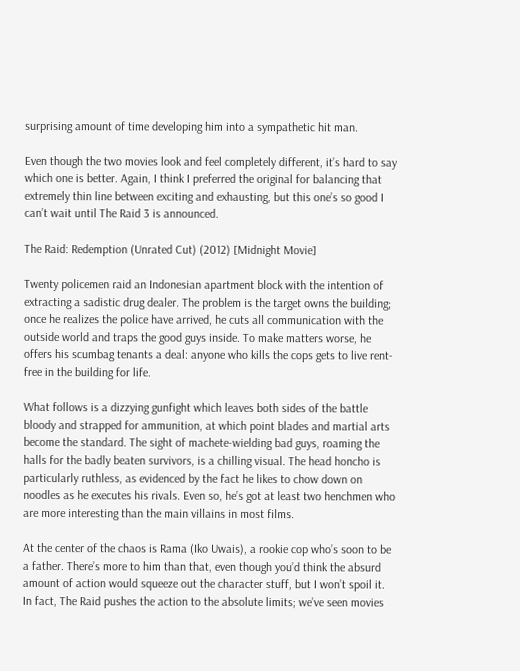surprising amount of time developing him into a sympathetic hit man.

Even though the two movies look and feel completely different, it’s hard to say which one is better. Again, I think I preferred the original for balancing that extremely thin line between exciting and exhausting, but this one’s so good I can’t wait until The Raid 3 is announced.

The Raid: Redemption (Unrated Cut) (2012) [Midnight Movie]

Twenty policemen raid an Indonesian apartment block with the intention of extracting a sadistic drug dealer. The problem is the target owns the building; once he realizes the police have arrived, he cuts all communication with the outside world and traps the good guys inside. To make matters worse, he offers his scumbag tenants a deal: anyone who kills the cops gets to live rent-free in the building for life.

What follows is a dizzying gunfight which leaves both sides of the battle bloody and strapped for ammunition, at which point blades and martial arts become the standard. The sight of machete-wielding bad guys, roaming the halls for the badly beaten survivors, is a chilling visual. The head honcho is particularly ruthless, as evidenced by the fact he likes to chow down on noodles as he executes his rivals. Even so, he’s got at least two henchmen who are more interesting than the main villains in most films.

At the center of the chaos is Rama (Iko Uwais), a rookie cop who’s soon to be a father. There’s more to him than that, even though you’d think the absurd amount of action would squeeze out the character stuff, but I won’t spoil it. In fact, The Raid pushes the action to the absolute limits; we’ve seen movies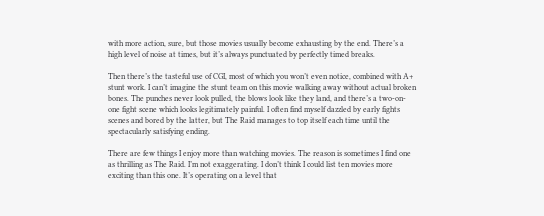with more action, sure, but those movies usually become exhausting by the end. There’s a high level of noise at times, but it’s always punctuated by perfectly timed breaks.

Then there’s the tasteful use of CGI, most of which you won’t even notice, combined with A+ stunt work. I can’t imagine the stunt team on this movie walking away without actual broken bones. The punches never look pulled, the blows look like they land, and there’s a two-on-one fight scene which looks legitimately painful. I often find myself dazzled by early fights scenes and bored by the latter, but The Raid manages to top itself each time until the spectacularly satisfying ending.

There are few things I enjoy more than watching movies. The reason is sometimes I find one as thrilling as The Raid. I’m not exaggerating. I don’t think I could list ten movies more exciting than this one. It’s operating on a level that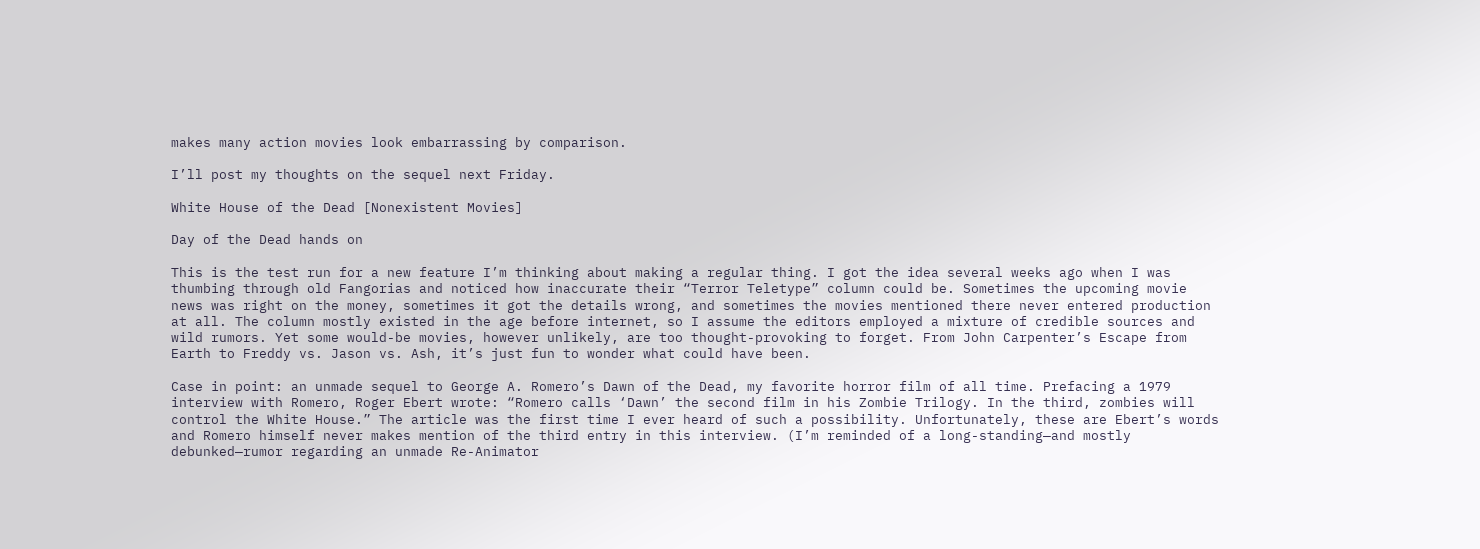makes many action movies look embarrassing by comparison.

I’ll post my thoughts on the sequel next Friday.

White House of the Dead [Nonexistent Movies]

Day of the Dead hands on

This is the test run for a new feature I’m thinking about making a regular thing. I got the idea several weeks ago when I was thumbing through old Fangorias and noticed how inaccurate their “Terror Teletype” column could be. Sometimes the upcoming movie news was right on the money, sometimes it got the details wrong, and sometimes the movies mentioned there never entered production at all. The column mostly existed in the age before internet, so I assume the editors employed a mixture of credible sources and wild rumors. Yet some would-be movies, however unlikely, are too thought-provoking to forget. From John Carpenter’s Escape from Earth to Freddy vs. Jason vs. Ash, it’s just fun to wonder what could have been.

Case in point: an unmade sequel to George A. Romero’s Dawn of the Dead, my favorite horror film of all time. Prefacing a 1979 interview with Romero, Roger Ebert wrote: “Romero calls ‘Dawn’ the second film in his Zombie Trilogy. In the third, zombies will control the White House.” The article was the first time I ever heard of such a possibility. Unfortunately, these are Ebert’s words and Romero himself never makes mention of the third entry in this interview. (I’m reminded of a long-standing—and mostly debunked—rumor regarding an unmade Re-Animator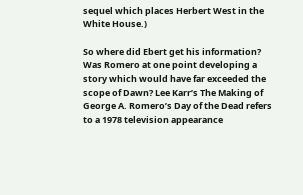sequel which places Herbert West in the White House.)

So where did Ebert get his information? Was Romero at one point developing a story which would have far exceeded the scope of Dawn? Lee Karr’s The Making of George A. Romero’s Day of the Dead refers to a 1978 television appearance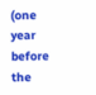(one year before the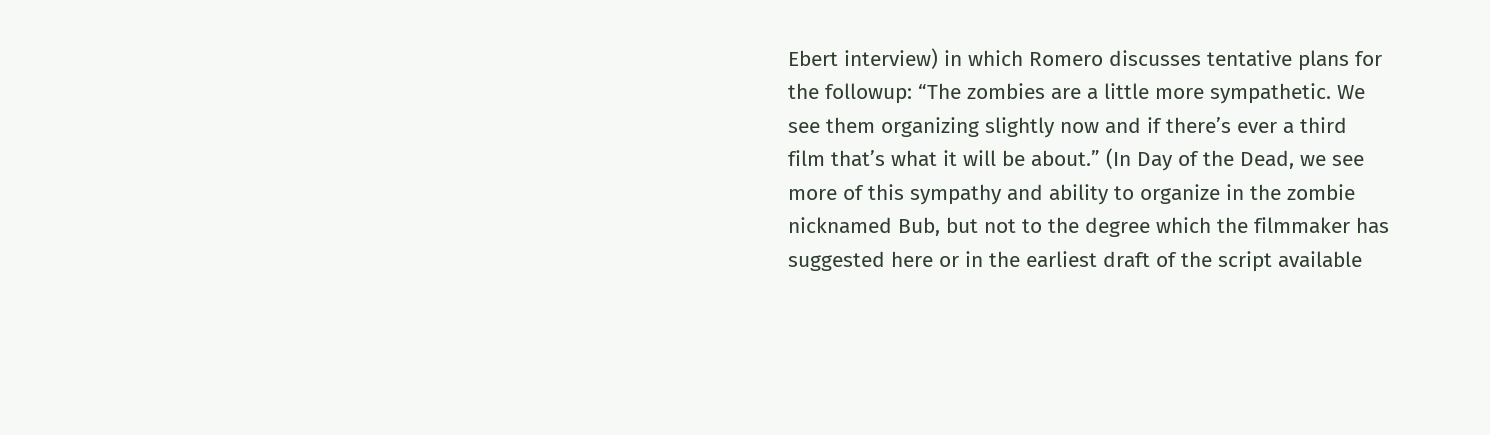Ebert interview) in which Romero discusses tentative plans for the followup: “The zombies are a little more sympathetic. We see them organizing slightly now and if there’s ever a third film that’s what it will be about.” (In Day of the Dead, we see more of this sympathy and ability to organize in the zombie nicknamed Bub, but not to the degree which the filmmaker has suggested here or in the earliest draft of the script available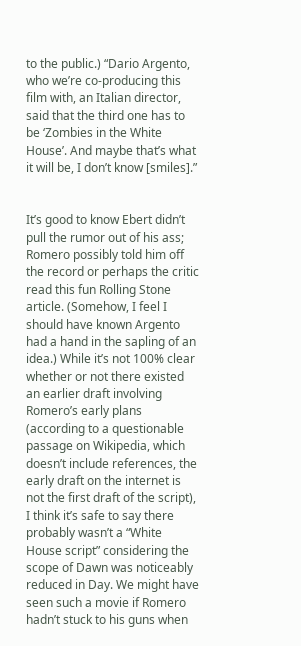to the public.) “Dario Argento, who we’re co-producing this film with, an Italian director, said that the third one has to be ‘Zombies in the White House’. And maybe that’s what it will be, I don’t know [smiles].”


It’s good to know Ebert didn’t pull the rumor out of his ass; Romero possibly told him off the record or perhaps the critic read this fun Rolling Stone article. (Somehow, I feel I should have known Argento had a hand in the sapling of an idea.) While it’s not 100% clear whether or not there existed an earlier draft involving Romero’s early plans (according to a questionable passage on Wikipedia, which doesn’t include references, the early draft on the internet is not the first draft of the script), I think it’s safe to say there probably wasn’t a “White House script” considering the scope of Dawn was noticeably reduced in Day. We might have seen such a movie if Romero hadn’t stuck to his guns when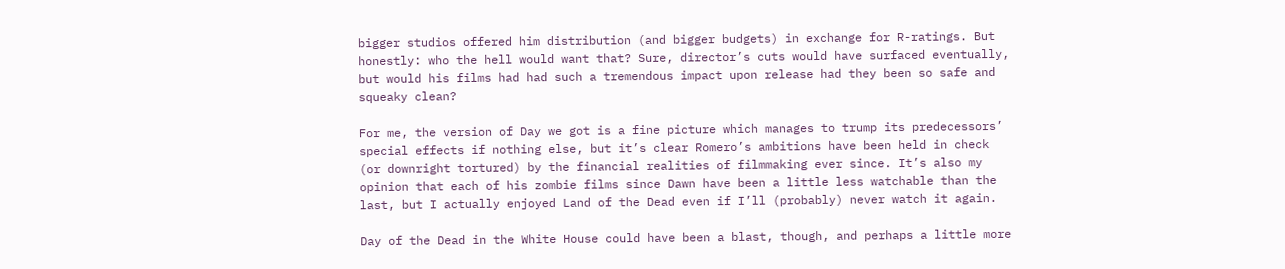bigger studios offered him distribution (and bigger budgets) in exchange for R-ratings. But honestly: who the hell would want that? Sure, director’s cuts would have surfaced eventually, but would his films had had such a tremendous impact upon release had they been so safe and squeaky clean?

For me, the version of Day we got is a fine picture which manages to trump its predecessors’ special effects if nothing else, but it’s clear Romero’s ambitions have been held in check (or downright tortured) by the financial realities of filmmaking ever since. It’s also my opinion that each of his zombie films since Dawn have been a little less watchable than the last, but I actually enjoyed Land of the Dead even if I’ll (probably) never watch it again.

Day of the Dead in the White House could have been a blast, though, and perhaps a little more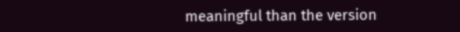meaningful than the version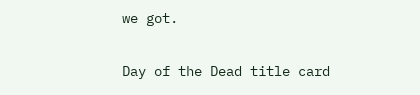we got.

Day of the Dead title card